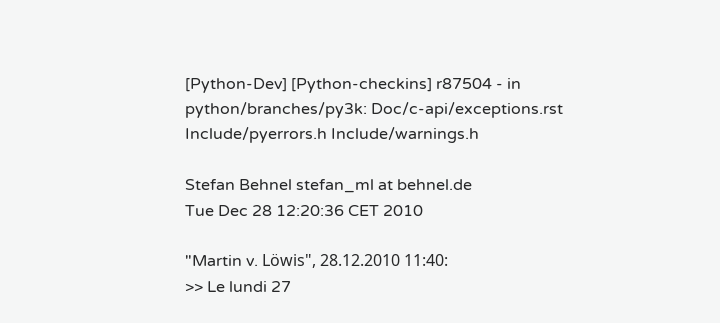[Python-Dev] [Python-checkins] r87504 - in python/branches/py3k: Doc/c-api/exceptions.rst Include/pyerrors.h Include/warnings.h

Stefan Behnel stefan_ml at behnel.de
Tue Dec 28 12:20:36 CET 2010

"Martin v. Löwis", 28.12.2010 11:40:
>> Le lundi 27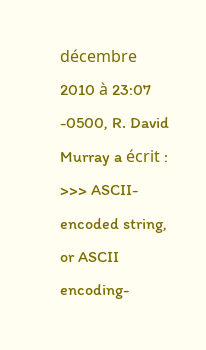décembre 2010 à 23:07 -0500, R. David Murray a écrit :
>>> ASCII-encoded string, or ASCII encoding-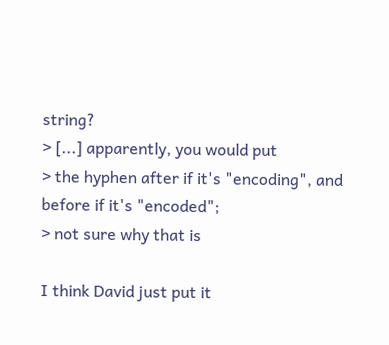string?
> [...] apparently, you would put
> the hyphen after if it's "encoding", and before if it's "encoded";
> not sure why that is

I think David just put it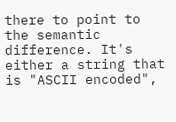there to point to the semantic difference. It's
either a string that is "ASCII encoded",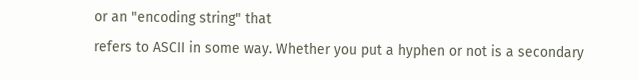or an "encoding string" that
refers to ASCII in some way. Whether you put a hyphen or not is a secondary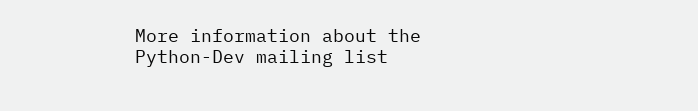More information about the Python-Dev mailing list